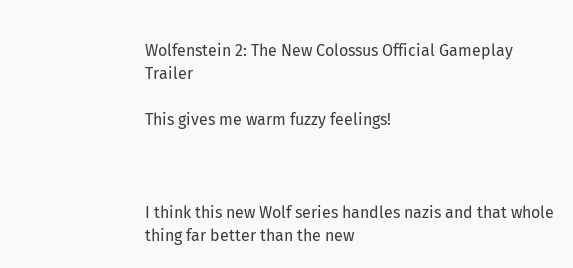Wolfenstein 2: The New Colossus Official Gameplay Trailer

This gives me warm fuzzy feelings!



I think this new Wolf series handles nazis and that whole thing far better than the new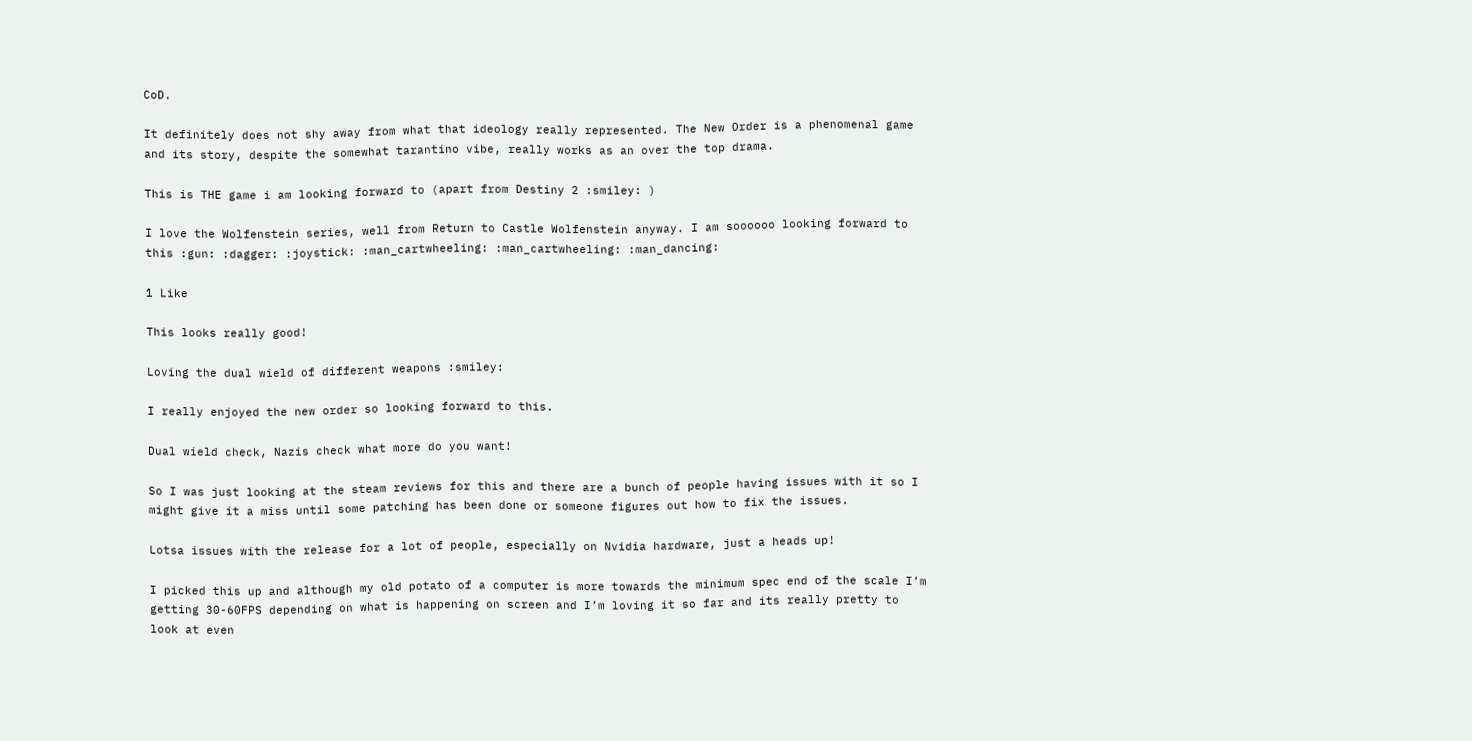CoD.

It definitely does not shy away from what that ideology really represented. The New Order is a phenomenal game and its story, despite the somewhat tarantino vibe, really works as an over the top drama.

This is THE game i am looking forward to (apart from Destiny 2 :smiley: )

I love the Wolfenstein series, well from Return to Castle Wolfenstein anyway. I am soooooo looking forward to this :gun: :dagger: :joystick: :man_cartwheeling: :man_cartwheeling: :man_dancing:

1 Like

This looks really good!

Loving the dual wield of different weapons :smiley:

I really enjoyed the new order so looking forward to this.

Dual wield check, Nazis check what more do you want!

So I was just looking at the steam reviews for this and there are a bunch of people having issues with it so I might give it a miss until some patching has been done or someone figures out how to fix the issues.

Lotsa issues with the release for a lot of people, especially on Nvidia hardware, just a heads up!

I picked this up and although my old potato of a computer is more towards the minimum spec end of the scale I’m getting 30-60FPS depending on what is happening on screen and I’m loving it so far and its really pretty to look at even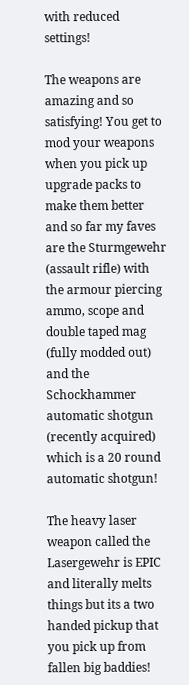with reduced settings!

The weapons are amazing and so satisfying! You get to mod your weapons when you pick up upgrade packs to make them better and so far my faves are the Sturmgewehr (assault rifle) with the armour piercing ammo, scope and double taped mag (fully modded out) and the Schockhammer automatic shotgun (recently acquired) which is a 20 round automatic shotgun!

The heavy laser weapon called the Lasergewehr is EPIC and literally melts things but its a two handed pickup that you pick up from fallen big baddies!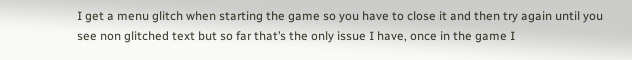I get a menu glitch when starting the game so you have to close it and then try again until you see non glitched text but so far that’s the only issue I have, once in the game I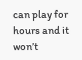can play for hours and it won’t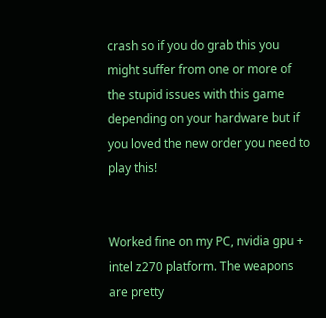crash so if you do grab this you might suffer from one or more of the stupid issues with this game depending on your hardware but if you loved the new order you need to play this!


Worked fine on my PC, nvidia gpu + intel z270 platform. The weapons are pretty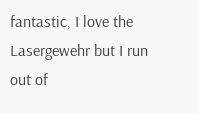fantastic, I love the Lasergewehr but I run out of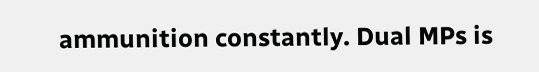ammunition constantly. Dual MPs is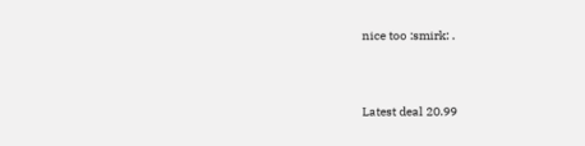nice too :smirk: .



Latest deal 20.99